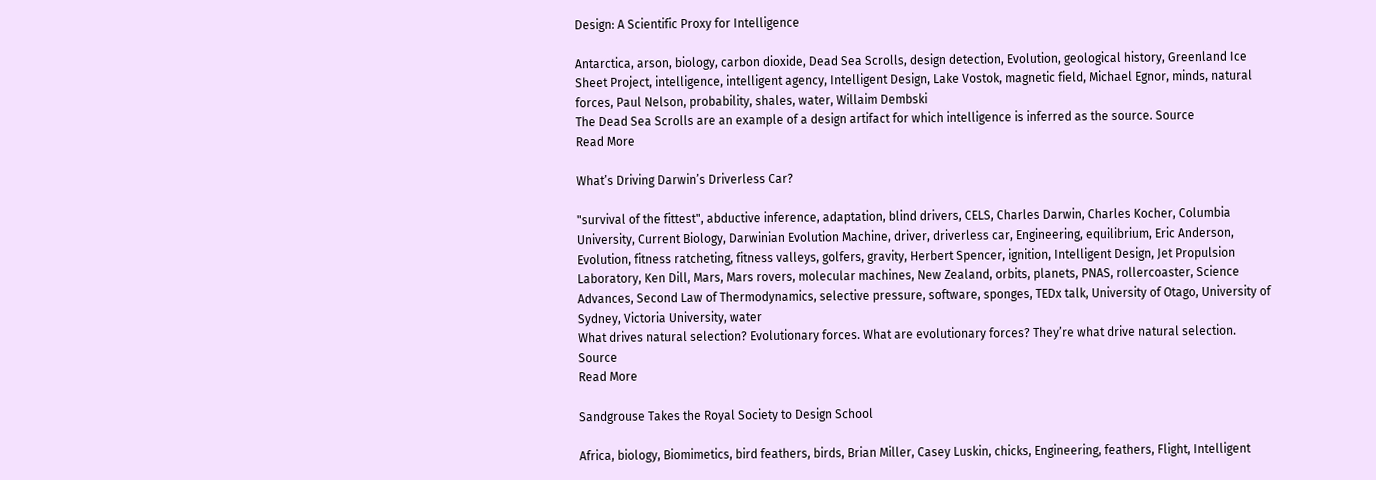Design: A Scientific Proxy for Intelligence

Antarctica, arson, biology, carbon dioxide, Dead Sea Scrolls, design detection, Evolution, geological history, Greenland Ice Sheet Project, intelligence, intelligent agency, Intelligent Design, Lake Vostok, magnetic field, Michael Egnor, minds, natural forces, Paul Nelson, probability, shales, water, Willaim Dembski
The Dead Sea Scrolls are an example of a design artifact for which intelligence is inferred as the source. Source
Read More

What’s Driving Darwin’s Driverless Car?

"survival of the fittest", abductive inference, adaptation, blind drivers, CELS, Charles Darwin, Charles Kocher, Columbia University, Current Biology, Darwinian Evolution Machine, driver, driverless car, Engineering, equilibrium, Eric Anderson, Evolution, fitness ratcheting, fitness valleys, golfers, gravity, Herbert Spencer, ignition, Intelligent Design, Jet Propulsion Laboratory, Ken Dill, Mars, Mars rovers, molecular machines, New Zealand, orbits, planets, PNAS, rollercoaster, Science Advances, Second Law of Thermodynamics, selective pressure, software, sponges, TEDx talk, University of Otago, University of Sydney, Victoria University, water
What drives natural selection? Evolutionary forces. What are evolutionary forces? They’re what drive natural selection. Source
Read More

Sandgrouse Takes the Royal Society to Design School

Africa, biology, Biomimetics, bird feathers, birds, Brian Miller, Casey Luskin, chicks, Engineering, feathers, Flight, Intelligent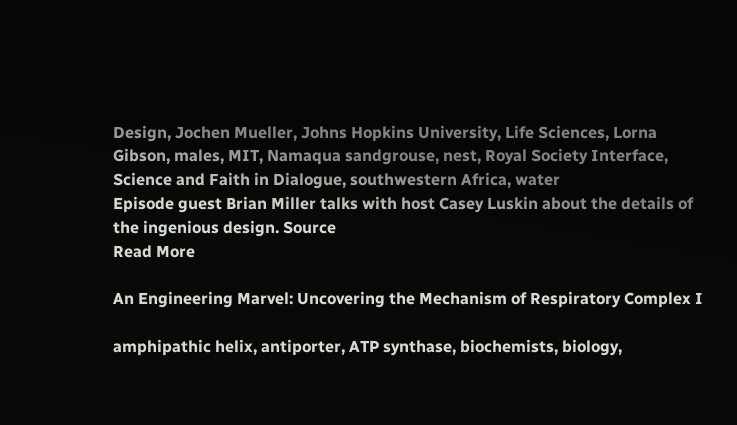Design, Jochen Mueller, Johns Hopkins University, Life Sciences, Lorna Gibson, males, MIT, Namaqua sandgrouse, nest, Royal Society Interface, Science and Faith in Dialogue, southwestern Africa, water
Episode guest Brian Miller talks with host Casey Luskin about the details of the ingenious design. Source
Read More

An Engineering Marvel: Uncovering the Mechanism of Respiratory Complex I

amphipathic helix, antiporter, ATP synthase, biochemists, biology,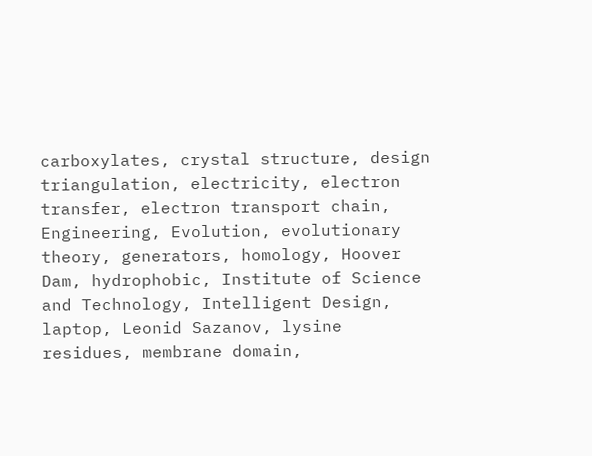carboxylates, crystal structure, design triangulation, electricity, electron transfer, electron transport chain, Engineering, Evolution, evolutionary theory, generators, homology, Hoover Dam, hydrophobic, Institute of Science and Technology, Intelligent Design, laptop, Leonid Sazanov, lysine residues, membrane domain,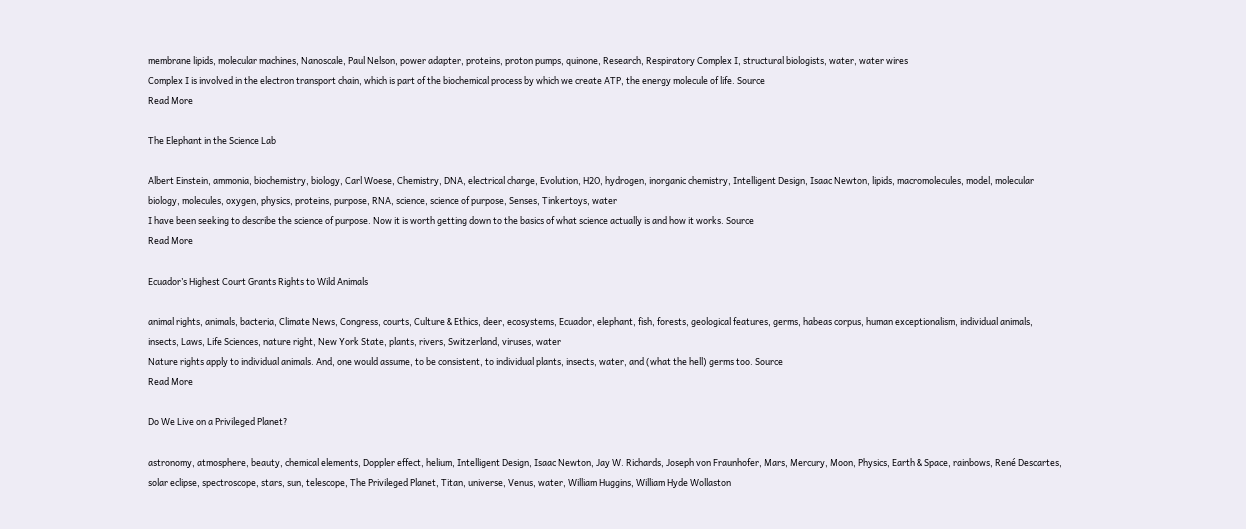membrane lipids, molecular machines, Nanoscale, Paul Nelson, power adapter, proteins, proton pumps, quinone, Research, Respiratory Complex I, structural biologists, water, water wires
Complex I is involved in the electron transport chain, which is part of the biochemical process by which we create ATP, the energy molecule of life. Source
Read More

The Elephant in the Science Lab

Albert Einstein, ammonia, biochemistry, biology, Carl Woese, Chemistry, DNA, electrical charge, Evolution, H2O, hydrogen, inorganic chemistry, Intelligent Design, Isaac Newton, lipids, macromolecules, model, molecular biology, molecules, oxygen, physics, proteins, purpose, RNA, science, science of purpose, Senses, Tinkertoys, water
I have been seeking to describe the science of purpose. Now it is worth getting down to the basics of what science actually is and how it works. Source
Read More

Ecuador’s Highest Court Grants Rights to Wild Animals

animal rights, animals, bacteria, Climate News, Congress, courts, Culture & Ethics, deer, ecosystems, Ecuador, elephant, fish, forests, geological features, germs, habeas corpus, human exceptionalism, individual animals, insects, Laws, Life Sciences, nature right, New York State, plants, rivers, Switzerland, viruses, water
Nature rights apply to individual animals. And, one would assume, to be consistent, to individual plants, insects, water, and (what the hell) germs too. Source
Read More

Do We Live on a Privileged Planet?

astronomy, atmosphere, beauty, chemical elements, Doppler effect, helium, Intelligent Design, Isaac Newton, Jay W. Richards, Joseph von Fraunhofer, Mars, Mercury, Moon, Physics, Earth & Space, rainbows, René Descartes, solar eclipse, spectroscope, stars, sun, telescope, The Privileged Planet, Titan, universe, Venus, water, William Huggins, William Hyde Wollaston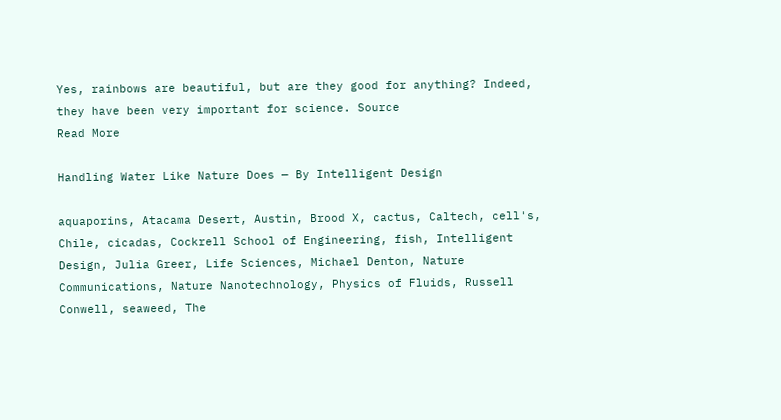Yes, rainbows are beautiful, but are they good for anything? Indeed, they have been very important for science. Source
Read More

Handling Water Like Nature Does — By Intelligent Design

aquaporins, Atacama Desert, Austin, Brood X, cactus, Caltech, cell's, Chile, cicadas, Cockrell School of Engineering, fish, Intelligent Design, Julia Greer, Life Sciences, Michael Denton, Nature Communications, Nature Nanotechnology, Physics of Fluids, Russell Conwell, seaweed, The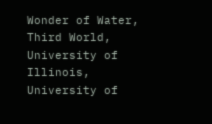Wonder of Water, Third World, University of Illinois, University of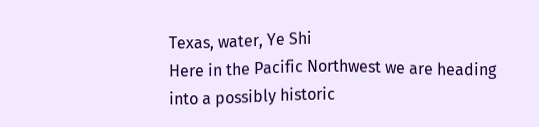Texas, water, Ye Shi
Here in the Pacific Northwest we are heading into a possibly historic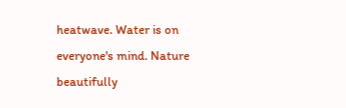heatwave. Water is on everyone's mind. Nature beautifully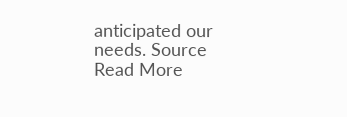anticipated our needs. Source
Read More